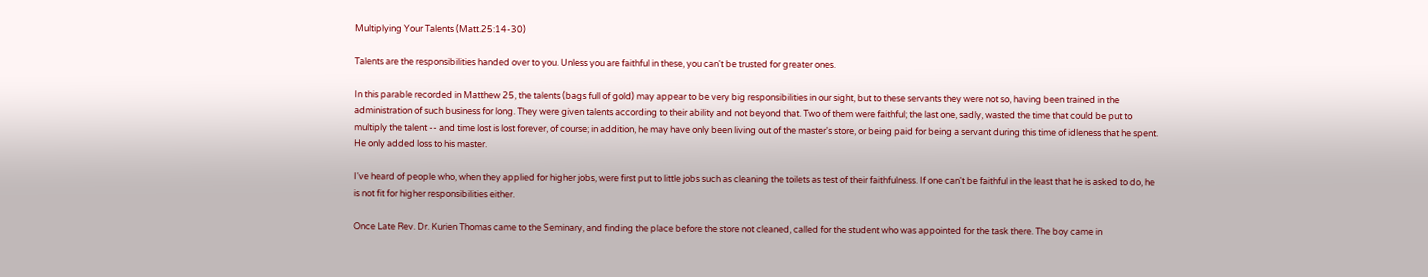Multiplying Your Talents (Matt.25:14-30)

Talents are the responsibilities handed over to you. Unless you are faithful in these, you can't be trusted for greater ones.

In this parable recorded in Matthew 25, the talents (bags full of gold) may appear to be very big responsibilities in our sight, but to these servants they were not so, having been trained in the administration of such business for long. They were given talents according to their ability and not beyond that. Two of them were faithful; the last one, sadly, wasted the time that could be put to multiply the talent -- and time lost is lost forever, of course; in addition, he may have only been living out of the master's store, or being paid for being a servant during this time of idleness that he spent. He only added loss to his master.

I've heard of people who, when they applied for higher jobs, were first put to little jobs such as cleaning the toilets as test of their faithfulness. If one can't be faithful in the least that he is asked to do, he is not fit for higher responsibilities either.

Once Late Rev. Dr. Kurien Thomas came to the Seminary, and finding the place before the store not cleaned, called for the student who was appointed for the task there. The boy came in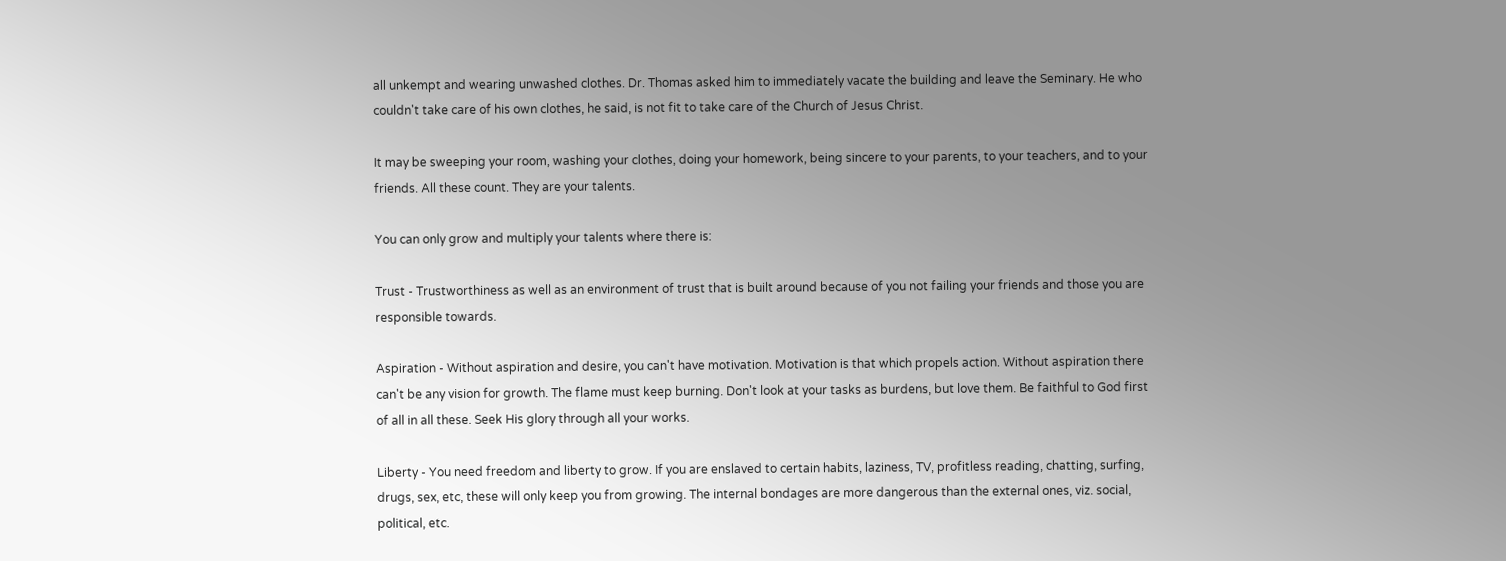all unkempt and wearing unwashed clothes. Dr. Thomas asked him to immediately vacate the building and leave the Seminary. He who couldn't take care of his own clothes, he said, is not fit to take care of the Church of Jesus Christ.

It may be sweeping your room, washing your clothes, doing your homework, being sincere to your parents, to your teachers, and to your friends. All these count. They are your talents.

You can only grow and multiply your talents where there is:

Trust - Trustworthiness as well as an environment of trust that is built around because of you not failing your friends and those you are responsible towards.

Aspiration - Without aspiration and desire, you can't have motivation. Motivation is that which propels action. Without aspiration there can't be any vision for growth. The flame must keep burning. Don't look at your tasks as burdens, but love them. Be faithful to God first of all in all these. Seek His glory through all your works.

Liberty - You need freedom and liberty to grow. If you are enslaved to certain habits, laziness, TV, profitless reading, chatting, surfing, drugs, sex, etc, these will only keep you from growing. The internal bondages are more dangerous than the external ones, viz. social, political, etc.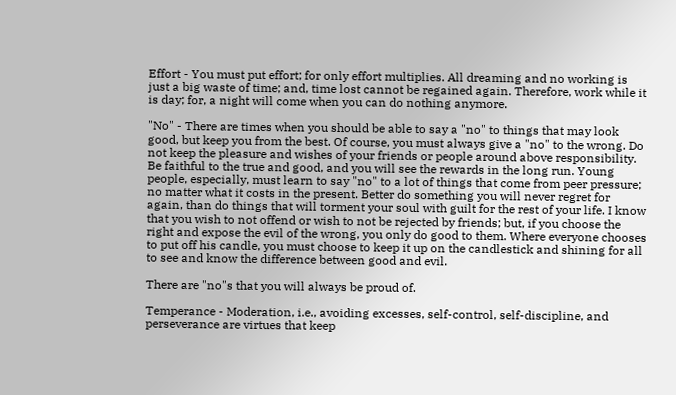Effort - You must put effort; for only effort multiplies. All dreaming and no working is just a big waste of time; and, time lost cannot be regained again. Therefore, work while it is day; for, a night will come when you can do nothing anymore.

"No" - There are times when you should be able to say a "no" to things that may look good, but keep you from the best. Of course, you must always give a "no" to the wrong. Do not keep the pleasure and wishes of your friends or people around above responsibility. Be faithful to the true and good, and you will see the rewards in the long run. Young people, especially, must learn to say "no" to a lot of things that come from peer pressure; no matter what it costs in the present. Better do something you will never regret for again, than do things that will torment your soul with guilt for the rest of your life. I know that you wish to not offend or wish to not be rejected by friends; but, if you choose the right and expose the evil of the wrong, you only do good to them. Where everyone chooses to put off his candle, you must choose to keep it up on the candlestick and shining for all to see and know the difference between good and evil.

There are "no"s that you will always be proud of.

Temperance - Moderation, i.e., avoiding excesses, self-control, self-discipline, and perseverance are virtues that keep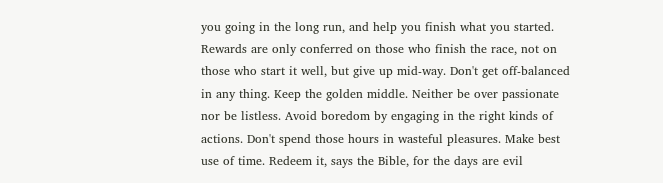you going in the long run, and help you finish what you started. Rewards are only conferred on those who finish the race, not on those who start it well, but give up mid-way. Don't get off-balanced in any thing. Keep the golden middle. Neither be over passionate nor be listless. Avoid boredom by engaging in the right kinds of actions. Don't spend those hours in wasteful pleasures. Make best use of time. Redeem it, says the Bible, for the days are evil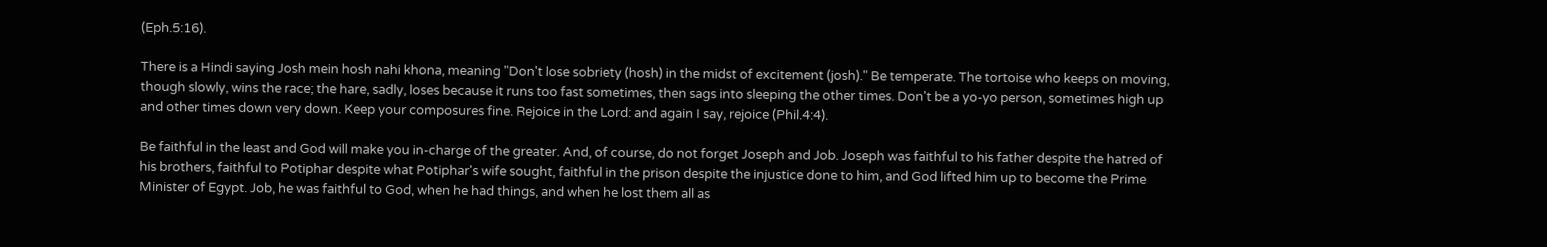(Eph.5:16).

There is a Hindi saying Josh mein hosh nahi khona, meaning "Don't lose sobriety (hosh) in the midst of excitement (josh)." Be temperate. The tortoise who keeps on moving, though slowly, wins the race; the hare, sadly, loses because it runs too fast sometimes, then sags into sleeping the other times. Don't be a yo-yo person, sometimes high up and other times down very down. Keep your composures fine. Rejoice in the Lord: and again I say, rejoice (Phil.4:4).

Be faithful in the least and God will make you in-charge of the greater. And, of course, do not forget Joseph and Job. Joseph was faithful to his father despite the hatred of his brothers, faithful to Potiphar despite what Potiphar's wife sought, faithful in the prison despite the injustice done to him, and God lifted him up to become the Prime Minister of Egypt. Job, he was faithful to God, when he had things, and when he lost them all as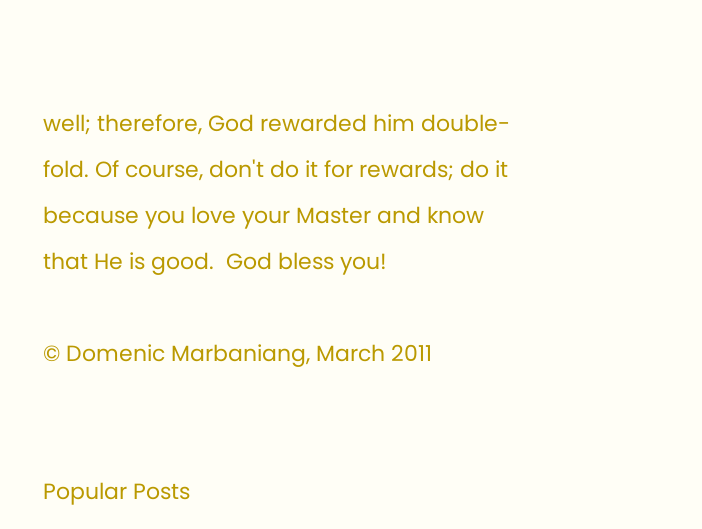well; therefore, God rewarded him double-fold. Of course, don't do it for rewards; do it because you love your Master and know that He is good.  God bless you!

© Domenic Marbaniang, March 2011


Popular Posts